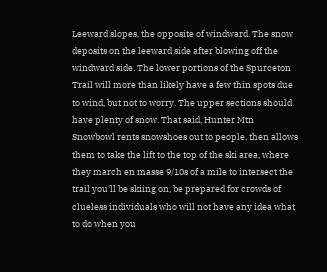Leeward slopes, the opposite of windward. The snow deposits on the leeward side after blowing off the windward side. The lower portions of the Spurceton Trail will more than likely have a few thin spots due to wind, but not to worry. The upper sections should have plenty of snow. That said, Hunter Mtn Snowbowl rents snowshoes out to people, then allows them to take the lift to the top of the ski area, where they march en masse 9/10s of a mile to intersect the trail you'll be skiing on, be prepared for crowds of clueless individuals who will not have any idea what to do when you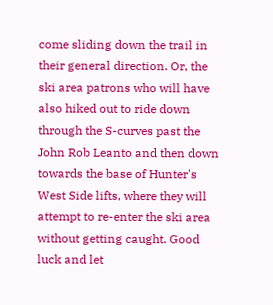come sliding down the trail in their general direction. Or, the ski area patrons who will have also hiked out to ride down through the S-curves past the John Rob Leanto and then down towards the base of Hunter's West Side lifts, where they will attempt to re-enter the ski area without getting caught. Good luck and let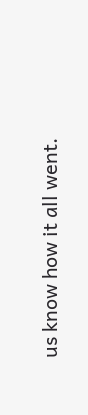us know how it all went.